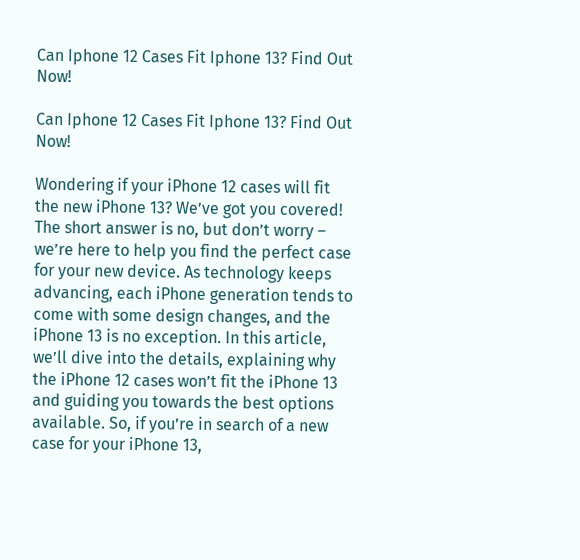Can Iphone 12 Cases Fit Iphone 13? Find Out Now!

Can Iphone 12 Cases Fit Iphone 13? Find Out Now!

Wondering if your iPhone 12 cases will fit the new iPhone 13? We’ve got you covered! The short answer is no, but don’t worry – we’re here to help you find the perfect case for your new device. As technology keeps advancing, each iPhone generation tends to come with some design changes, and the iPhone 13 is no exception. In this article, we’ll dive into the details, explaining why the iPhone 12 cases won’t fit the iPhone 13 and guiding you towards the best options available. So, if you’re in search of a new case for your iPhone 13,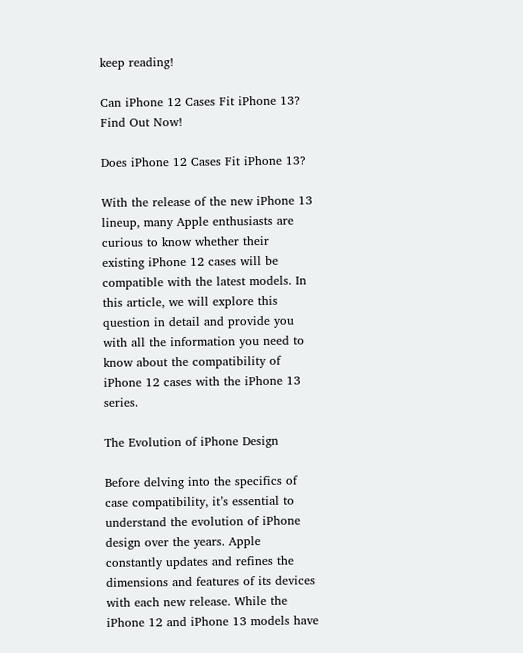keep reading!

Can iPhone 12 Cases Fit iPhone 13? Find Out Now!

Does iPhone 12 Cases Fit iPhone 13?

With the release of the new iPhone 13 lineup, many Apple enthusiasts are curious to know whether their existing iPhone 12 cases will be compatible with the latest models. In this article, we will explore this question in detail and provide you with all the information you need to know about the compatibility of iPhone 12 cases with the iPhone 13 series.

The Evolution of iPhone Design

Before delving into the specifics of case compatibility, it’s essential to understand the evolution of iPhone design over the years. Apple constantly updates and refines the dimensions and features of its devices with each new release. While the iPhone 12 and iPhone 13 models have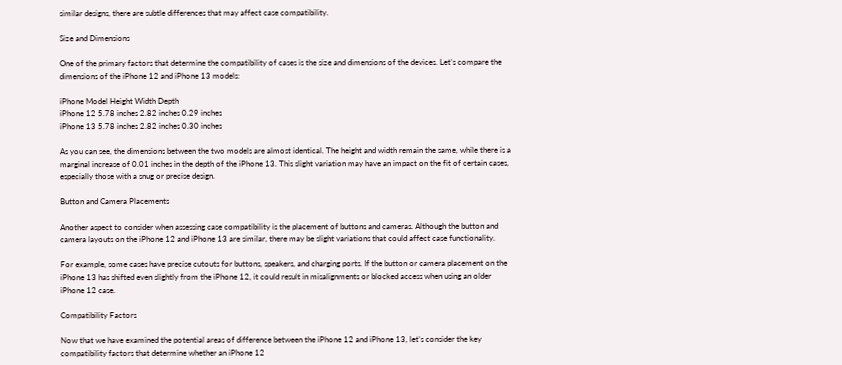similar designs, there are subtle differences that may affect case compatibility.

Size and Dimensions

One of the primary factors that determine the compatibility of cases is the size and dimensions of the devices. Let’s compare the dimensions of the iPhone 12 and iPhone 13 models:

iPhone Model Height Width Depth
iPhone 12 5.78 inches 2.82 inches 0.29 inches
iPhone 13 5.78 inches 2.82 inches 0.30 inches

As you can see, the dimensions between the two models are almost identical. The height and width remain the same, while there is a marginal increase of 0.01 inches in the depth of the iPhone 13. This slight variation may have an impact on the fit of certain cases, especially those with a snug or precise design.

Button and Camera Placements

Another aspect to consider when assessing case compatibility is the placement of buttons and cameras. Although the button and camera layouts on the iPhone 12 and iPhone 13 are similar, there may be slight variations that could affect case functionality.

For example, some cases have precise cutouts for buttons, speakers, and charging ports. If the button or camera placement on the iPhone 13 has shifted even slightly from the iPhone 12, it could result in misalignments or blocked access when using an older iPhone 12 case.

Compatibility Factors

Now that we have examined the potential areas of difference between the iPhone 12 and iPhone 13, let’s consider the key compatibility factors that determine whether an iPhone 12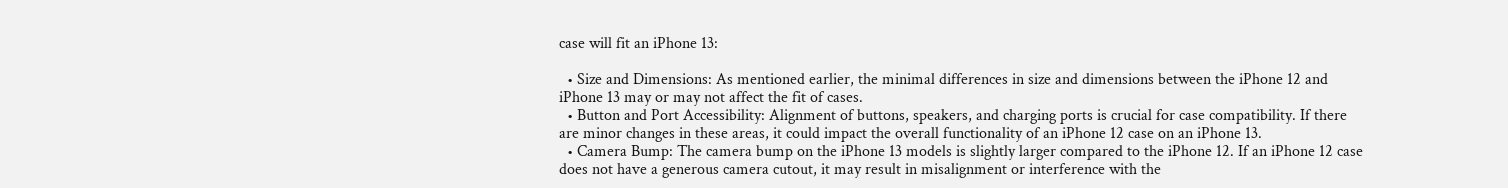case will fit an iPhone 13:

  • Size and Dimensions: As mentioned earlier, the minimal differences in size and dimensions between the iPhone 12 and iPhone 13 may or may not affect the fit of cases.
  • Button and Port Accessibility: Alignment of buttons, speakers, and charging ports is crucial for case compatibility. If there are minor changes in these areas, it could impact the overall functionality of an iPhone 12 case on an iPhone 13.
  • Camera Bump: The camera bump on the iPhone 13 models is slightly larger compared to the iPhone 12. If an iPhone 12 case does not have a generous camera cutout, it may result in misalignment or interference with the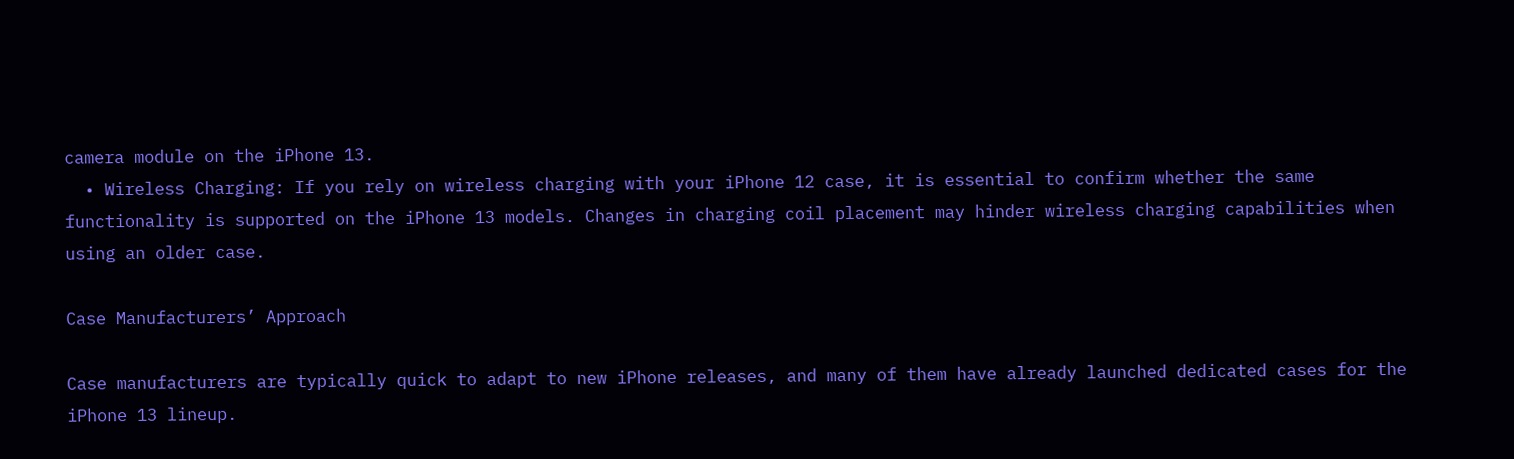camera module on the iPhone 13.
  • Wireless Charging: If you rely on wireless charging with your iPhone 12 case, it is essential to confirm whether the same functionality is supported on the iPhone 13 models. Changes in charging coil placement may hinder wireless charging capabilities when using an older case.

Case Manufacturers’ Approach

Case manufacturers are typically quick to adapt to new iPhone releases, and many of them have already launched dedicated cases for the iPhone 13 lineup.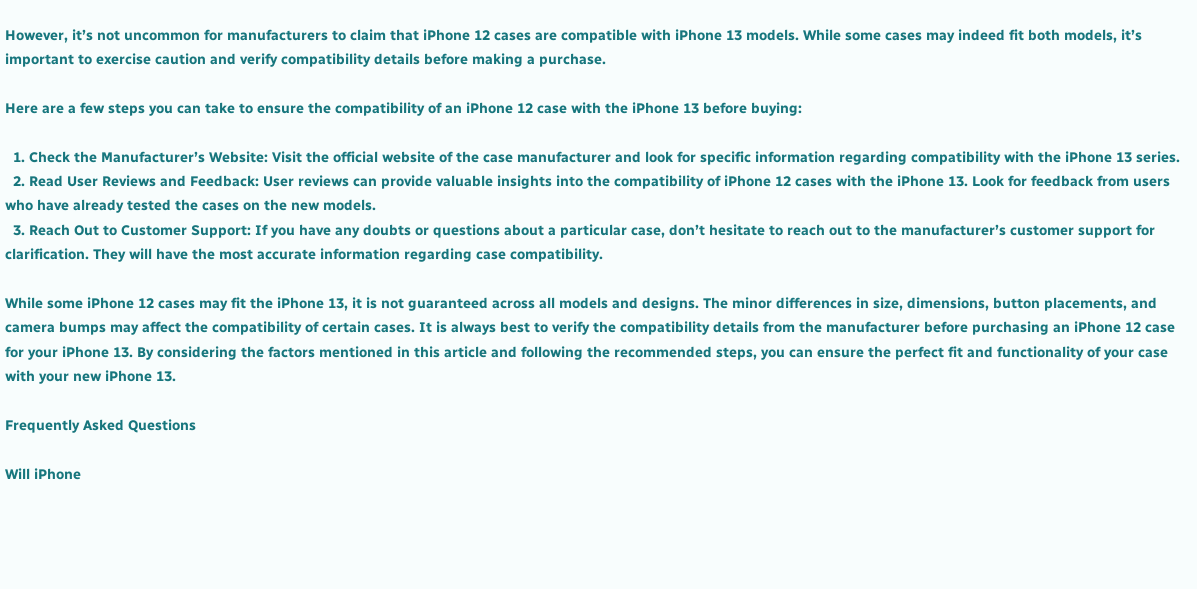However, it’s not uncommon for manufacturers to claim that iPhone 12 cases are compatible with iPhone 13 models. While some cases may indeed fit both models, it’s important to exercise caution and verify compatibility details before making a purchase.

Here are a few steps you can take to ensure the compatibility of an iPhone 12 case with the iPhone 13 before buying:

  1. Check the Manufacturer’s Website: Visit the official website of the case manufacturer and look for specific information regarding compatibility with the iPhone 13 series.
  2. Read User Reviews and Feedback: User reviews can provide valuable insights into the compatibility of iPhone 12 cases with the iPhone 13. Look for feedback from users who have already tested the cases on the new models.
  3. Reach Out to Customer Support: If you have any doubts or questions about a particular case, don’t hesitate to reach out to the manufacturer’s customer support for clarification. They will have the most accurate information regarding case compatibility.

While some iPhone 12 cases may fit the iPhone 13, it is not guaranteed across all models and designs. The minor differences in size, dimensions, button placements, and camera bumps may affect the compatibility of certain cases. It is always best to verify the compatibility details from the manufacturer before purchasing an iPhone 12 case for your iPhone 13. By considering the factors mentioned in this article and following the recommended steps, you can ensure the perfect fit and functionality of your case with your new iPhone 13.

Frequently Asked Questions

Will iPhone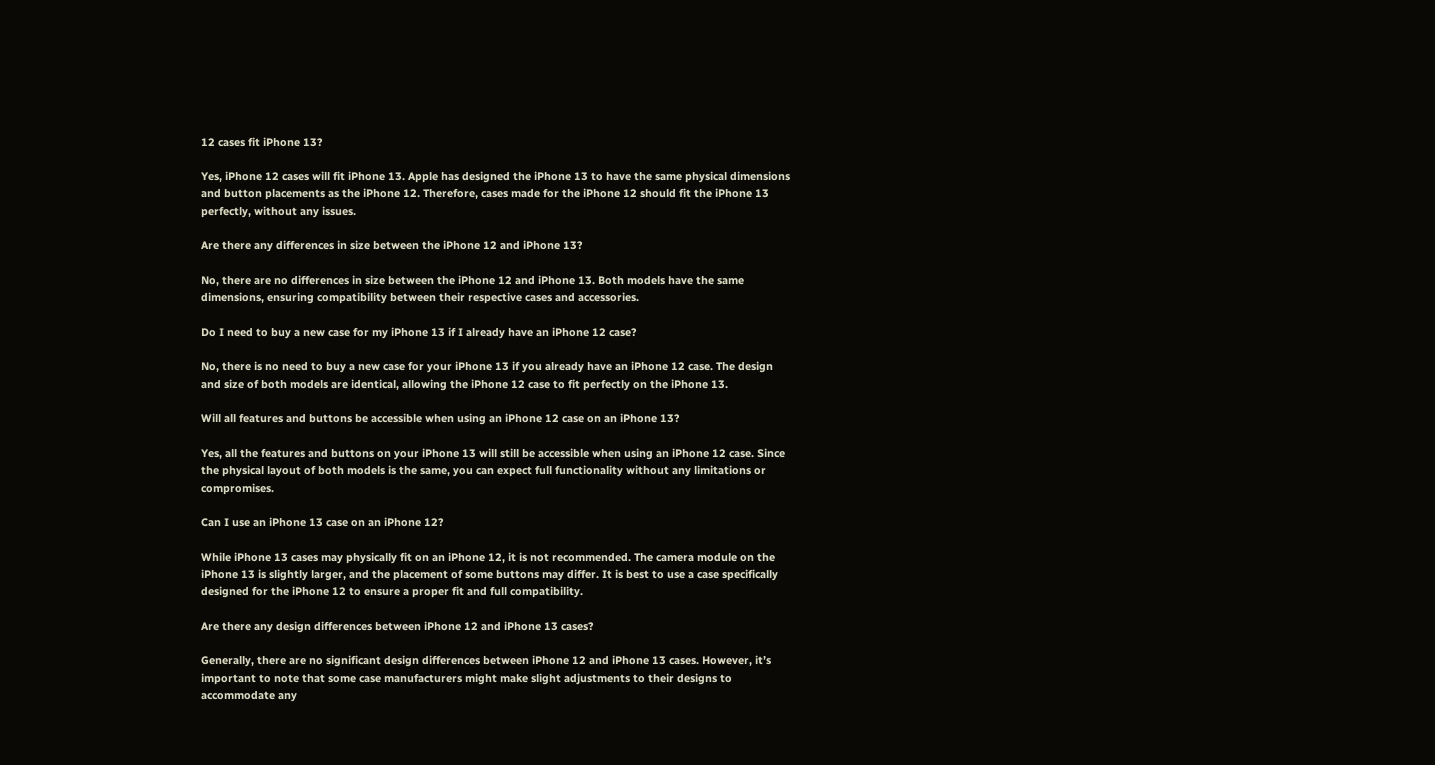12 cases fit iPhone 13?

Yes, iPhone 12 cases will fit iPhone 13. Apple has designed the iPhone 13 to have the same physical dimensions and button placements as the iPhone 12. Therefore, cases made for the iPhone 12 should fit the iPhone 13 perfectly, without any issues.

Are there any differences in size between the iPhone 12 and iPhone 13?

No, there are no differences in size between the iPhone 12 and iPhone 13. Both models have the same dimensions, ensuring compatibility between their respective cases and accessories.

Do I need to buy a new case for my iPhone 13 if I already have an iPhone 12 case?

No, there is no need to buy a new case for your iPhone 13 if you already have an iPhone 12 case. The design and size of both models are identical, allowing the iPhone 12 case to fit perfectly on the iPhone 13.

Will all features and buttons be accessible when using an iPhone 12 case on an iPhone 13?

Yes, all the features and buttons on your iPhone 13 will still be accessible when using an iPhone 12 case. Since the physical layout of both models is the same, you can expect full functionality without any limitations or compromises.

Can I use an iPhone 13 case on an iPhone 12?

While iPhone 13 cases may physically fit on an iPhone 12, it is not recommended. The camera module on the iPhone 13 is slightly larger, and the placement of some buttons may differ. It is best to use a case specifically designed for the iPhone 12 to ensure a proper fit and full compatibility.

Are there any design differences between iPhone 12 and iPhone 13 cases?

Generally, there are no significant design differences between iPhone 12 and iPhone 13 cases. However, it’s important to note that some case manufacturers might make slight adjustments to their designs to accommodate any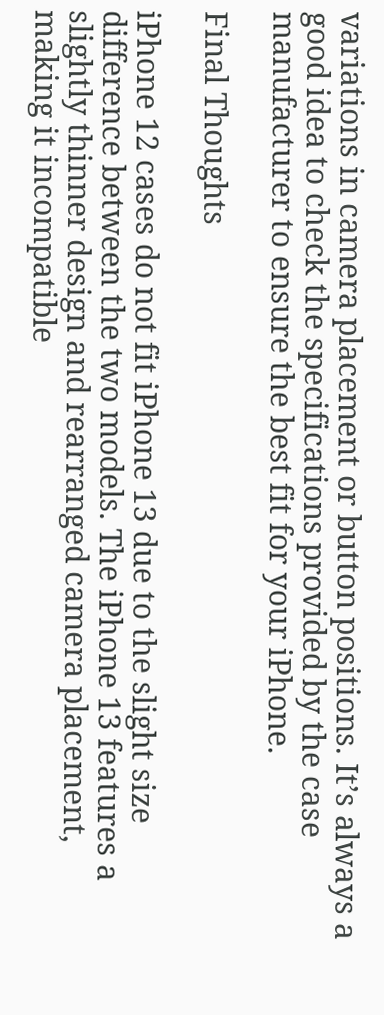variations in camera placement or button positions. It’s always a good idea to check the specifications provided by the case manufacturer to ensure the best fit for your iPhone.

Final Thoughts

iPhone 12 cases do not fit iPhone 13 due to the slight size difference between the two models. The iPhone 13 features a slightly thinner design and rearranged camera placement, making it incompatible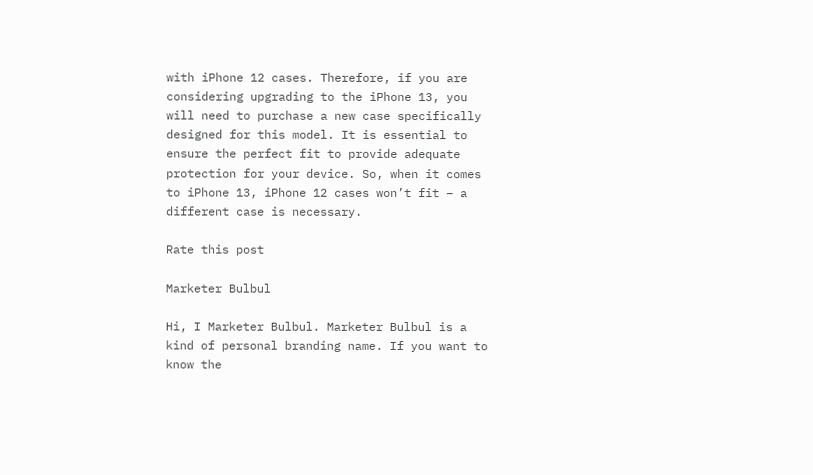with iPhone 12 cases. Therefore, if you are considering upgrading to the iPhone 13, you will need to purchase a new case specifically designed for this model. It is essential to ensure the perfect fit to provide adequate protection for your device. So, when it comes to iPhone 13, iPhone 12 cases won’t fit – a different case is necessary.

Rate this post

Marketer Bulbul

Hi, I Marketer Bulbul. Marketer Bulbul is a kind of personal branding name. If you want to know the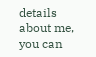details about me, you can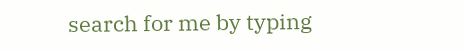search for me by typing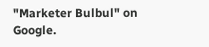"Marketer Bulbul" on Google.